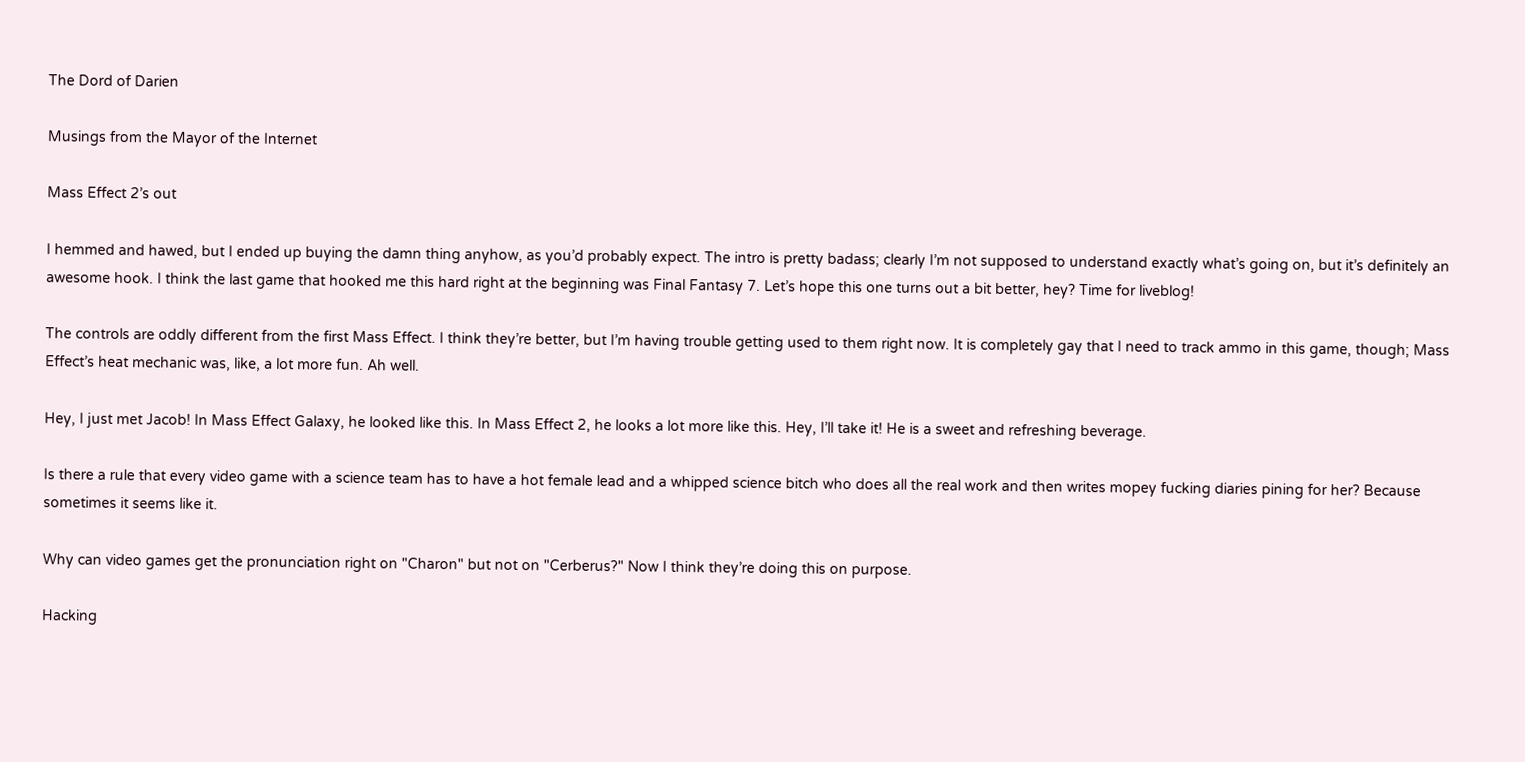The Dord of Darien

Musings from the Mayor of the Internet

Mass Effect 2’s out

I hemmed and hawed, but I ended up buying the damn thing anyhow, as you’d probably expect. The intro is pretty badass; clearly I’m not supposed to understand exactly what’s going on, but it’s definitely an awesome hook. I think the last game that hooked me this hard right at the beginning was Final Fantasy 7. Let’s hope this one turns out a bit better, hey? Time for liveblog!

The controls are oddly different from the first Mass Effect. I think they’re better, but I’m having trouble getting used to them right now. It is completely gay that I need to track ammo in this game, though; Mass Effect’s heat mechanic was, like, a lot more fun. Ah well.

Hey, I just met Jacob! In Mass Effect Galaxy, he looked like this. In Mass Effect 2, he looks a lot more like this. Hey, I’ll take it! He is a sweet and refreshing beverage.

Is there a rule that every video game with a science team has to have a hot female lead and a whipped science bitch who does all the real work and then writes mopey fucking diaries pining for her? Because sometimes it seems like it.

Why can video games get the pronunciation right on "Charon" but not on "Cerberus?" Now I think they’re doing this on purpose.

Hacking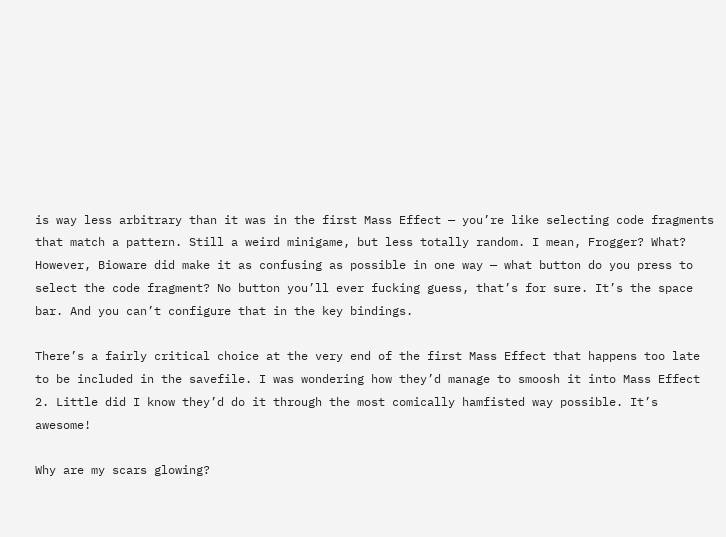is way less arbitrary than it was in the first Mass Effect — you’re like selecting code fragments that match a pattern. Still a weird minigame, but less totally random. I mean, Frogger? What? However, Bioware did make it as confusing as possible in one way — what button do you press to select the code fragment? No button you’ll ever fucking guess, that’s for sure. It’s the space bar. And you can’t configure that in the key bindings.

There’s a fairly critical choice at the very end of the first Mass Effect that happens too late to be included in the savefile. I was wondering how they’d manage to smoosh it into Mass Effect 2. Little did I know they’d do it through the most comically hamfisted way possible. It’s awesome!

Why are my scars glowing?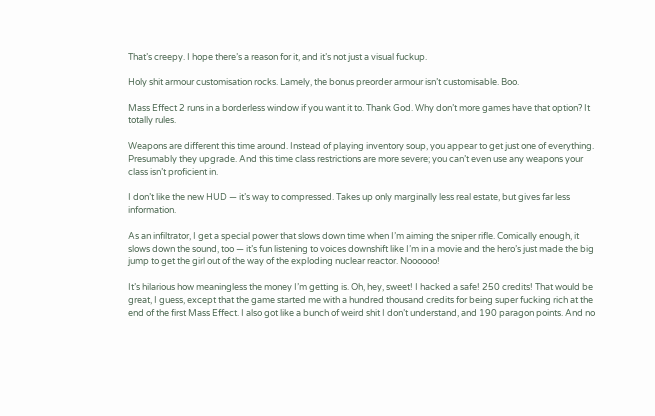That’s creepy. I hope there’s a reason for it, and it’s not just a visual fuckup.

Holy shit armour customisation rocks. Lamely, the bonus preorder armour isn’t customisable. Boo.

Mass Effect 2 runs in a borderless window if you want it to. Thank God. Why don’t more games have that option? It totally rules.

Weapons are different this time around. Instead of playing inventory soup, you appear to get just one of everything. Presumably they upgrade. And this time class restrictions are more severe; you can’t even use any weapons your class isn’t proficient in.

I don’t like the new HUD — it’s way to compressed. Takes up only marginally less real estate, but gives far less information.

As an infiltrator, I get a special power that slows down time when I’m aiming the sniper rifle. Comically enough, it slows down the sound, too — it’s fun listening to voices downshift like I’m in a movie and the hero’s just made the big jump to get the girl out of the way of the exploding nuclear reactor. Noooooo!

It’s hilarious how meaningless the money I’m getting is. Oh, hey, sweet! I hacked a safe! 250 credits! That would be great, I guess, except that the game started me with a hundred thousand credits for being super fucking rich at the end of the first Mass Effect. I also got like a bunch of weird shit I don’t understand, and 190 paragon points. And no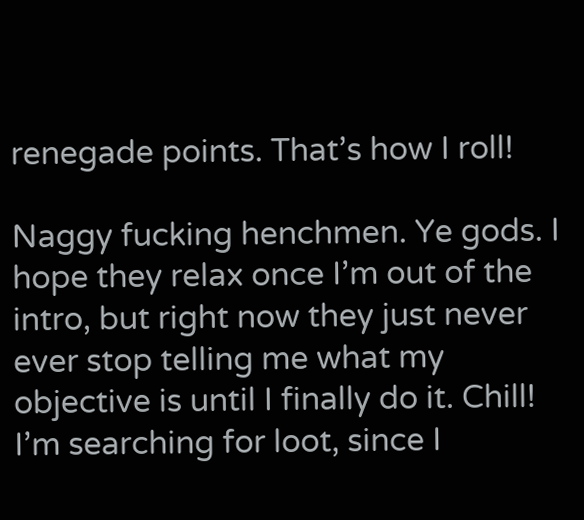renegade points. That’s how I roll!

Naggy fucking henchmen. Ye gods. I hope they relax once I’m out of the intro, but right now they just never ever stop telling me what my objective is until I finally do it. Chill! I’m searching for loot, since I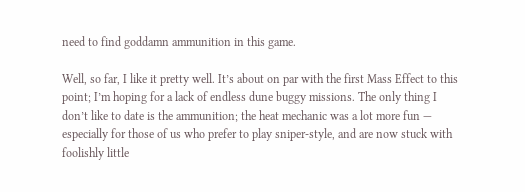need to find goddamn ammunition in this game.

Well, so far, I like it pretty well. It’s about on par with the first Mass Effect to this point; I’m hoping for a lack of endless dune buggy missions. The only thing I don’t like to date is the ammunition; the heat mechanic was a lot more fun — especially for those of us who prefer to play sniper-style, and are now stuck with foolishly little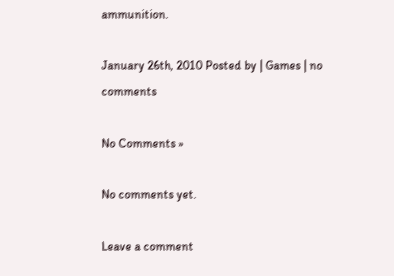ammunition.

January 26th, 2010 Posted by | Games | no comments

No Comments »

No comments yet.

Leave a comment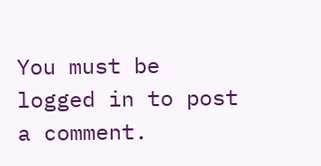You must be logged in to post a comment.